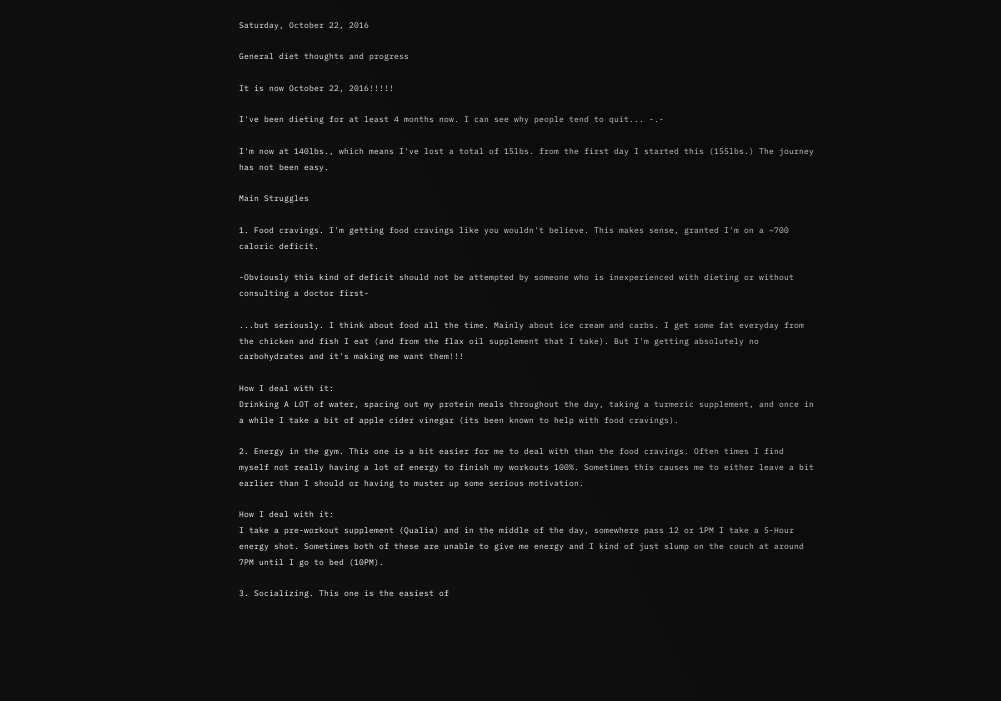Saturday, October 22, 2016

General diet thoughts and progress

It is now October 22, 2016!!!!!

I've been dieting for at least 4 months now. I can see why people tend to quit... -.-

I'm now at 140lbs., which means I've lost a total of 15lbs. from the first day I started this (155lbs.) The journey has not been easy.

Main Struggles

1. Food cravings. I'm getting food cravings like you wouldn't believe. This makes sense, granted I'm on a ~700 caloric deficit.

-Obviously this kind of deficit should not be attempted by someone who is inexperienced with dieting or without consulting a doctor first-

...but seriously. I think about food all the time. Mainly about ice cream and carbs. I get some fat everyday from the chicken and fish I eat (and from the flax oil supplement that I take). But I'm getting absolutely no carbohydrates and it's making me want them!!!

How I deal with it:
Drinking A LOT of water, spacing out my protein meals throughout the day, taking a turmeric supplement, and once in a while I take a bit of apple cider vinegar (its been known to help with food cravings).

2. Energy in the gym. This one is a bit easier for me to deal with than the food cravings. Often times I find myself not really having a lot of energy to finish my workouts 100%. Sometimes this causes me to either leave a bit earlier than I should or having to muster up some serious motivation.

How I deal with it:
I take a pre-workout supplement (Qualia) and in the middle of the day, somewhere pass 12 or 1PM I take a 5-Hour energy shot. Sometimes both of these are unable to give me energy and I kind of just slump on the couch at around 7PM until I go to bed (10PM).

3. Socializing. This one is the easiest of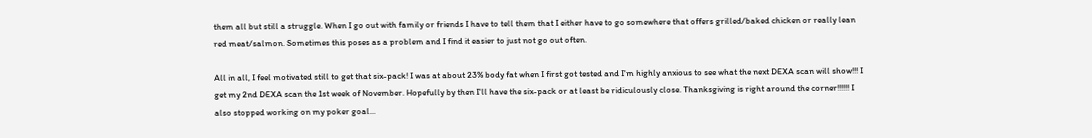them all but still a struggle. When I go out with family or friends I have to tell them that I either have to go somewhere that offers grilled/baked chicken or really lean red meat/salmon. Sometimes this poses as a problem and I find it easier to just not go out often.

All in all, I feel motivated still to get that six-pack! I was at about 23% body fat when I first got tested and I'm highly anxious to see what the next DEXA scan will show!!! I get my 2nd DEXA scan the 1st week of November. Hopefully by then I'll have the six-pack or at least be ridiculously close. Thanksgiving is right around the corner!!!!!! I also stopped working on my poker goal...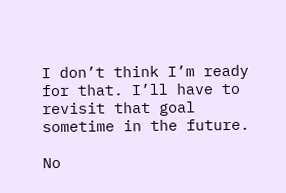I don’t think I’m ready for that. I’ll have to revisit that goal sometime in the future.

No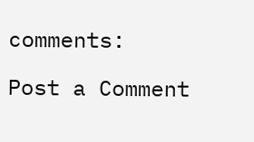comments:

Post a Comment